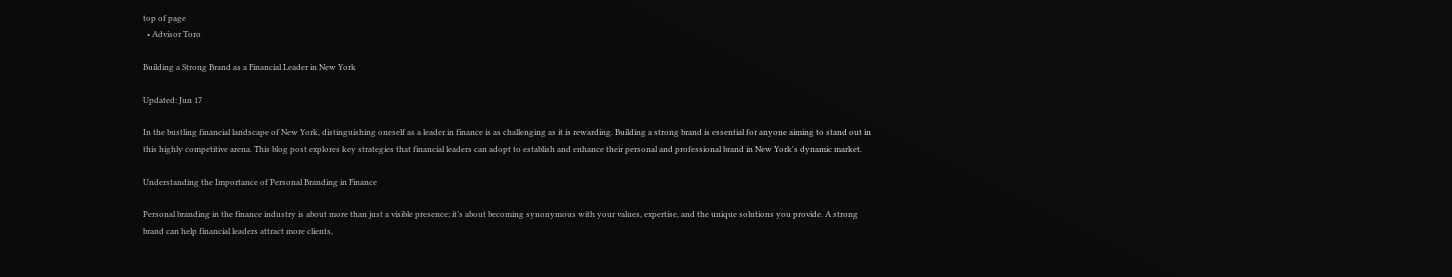top of page
  • Advisor Toro

Building a Strong Brand as a Financial Leader in New York

Updated: Jun 17

In the bustling financial landscape of New York, distinguishing oneself as a leader in finance is as challenging as it is rewarding. Building a strong brand is essential for anyone aiming to stand out in this highly competitive arena. This blog post explores key strategies that financial leaders can adopt to establish and enhance their personal and professional brand in New York's dynamic market.

Understanding the Importance of Personal Branding in Finance

Personal branding in the finance industry is about more than just a visible presence; it’s about becoming synonymous with your values, expertise, and the unique solutions you provide. A strong brand can help financial leaders attract more clients,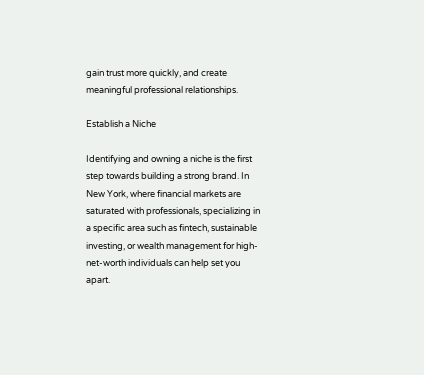gain trust more quickly, and create meaningful professional relationships.

Establish a Niche

Identifying and owning a niche is the first step towards building a strong brand. In New York, where financial markets are saturated with professionals, specializing in a specific area such as fintech, sustainable investing, or wealth management for high-net-worth individuals can help set you apart.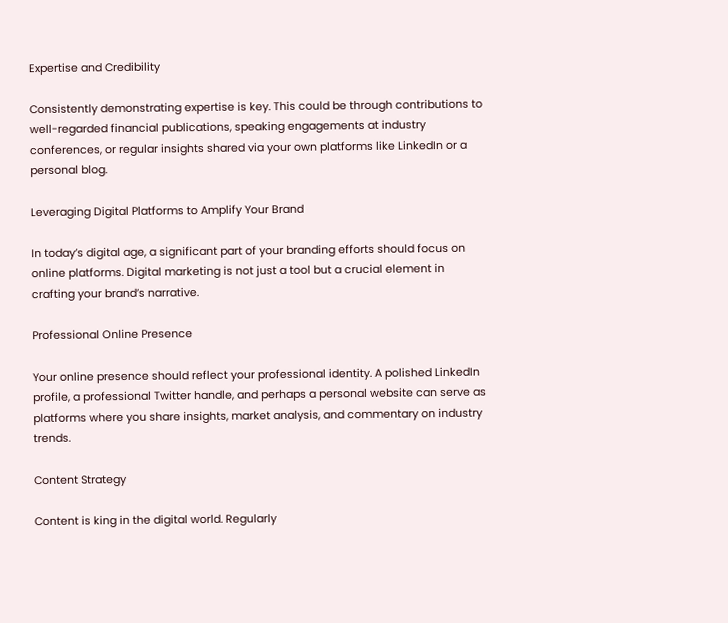Expertise and Credibility

Consistently demonstrating expertise is key. This could be through contributions to well-regarded financial publications, speaking engagements at industry conferences, or regular insights shared via your own platforms like LinkedIn or a personal blog.

Leveraging Digital Platforms to Amplify Your Brand

In today’s digital age, a significant part of your branding efforts should focus on online platforms. Digital marketing is not just a tool but a crucial element in crafting your brand’s narrative.

Professional Online Presence

Your online presence should reflect your professional identity. A polished LinkedIn profile, a professional Twitter handle, and perhaps a personal website can serve as platforms where you share insights, market analysis, and commentary on industry trends.

Content Strategy

Content is king in the digital world. Regularly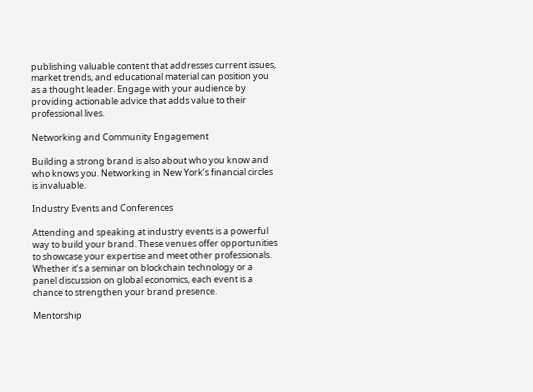publishing valuable content that addresses current issues, market trends, and educational material can position you as a thought leader. Engage with your audience by providing actionable advice that adds value to their professional lives.

Networking and Community Engagement

Building a strong brand is also about who you know and who knows you. Networking in New York’s financial circles is invaluable.

Industry Events and Conferences

Attending and speaking at industry events is a powerful way to build your brand. These venues offer opportunities to showcase your expertise and meet other professionals. Whether it’s a seminar on blockchain technology or a panel discussion on global economics, each event is a chance to strengthen your brand presence.

Mentorship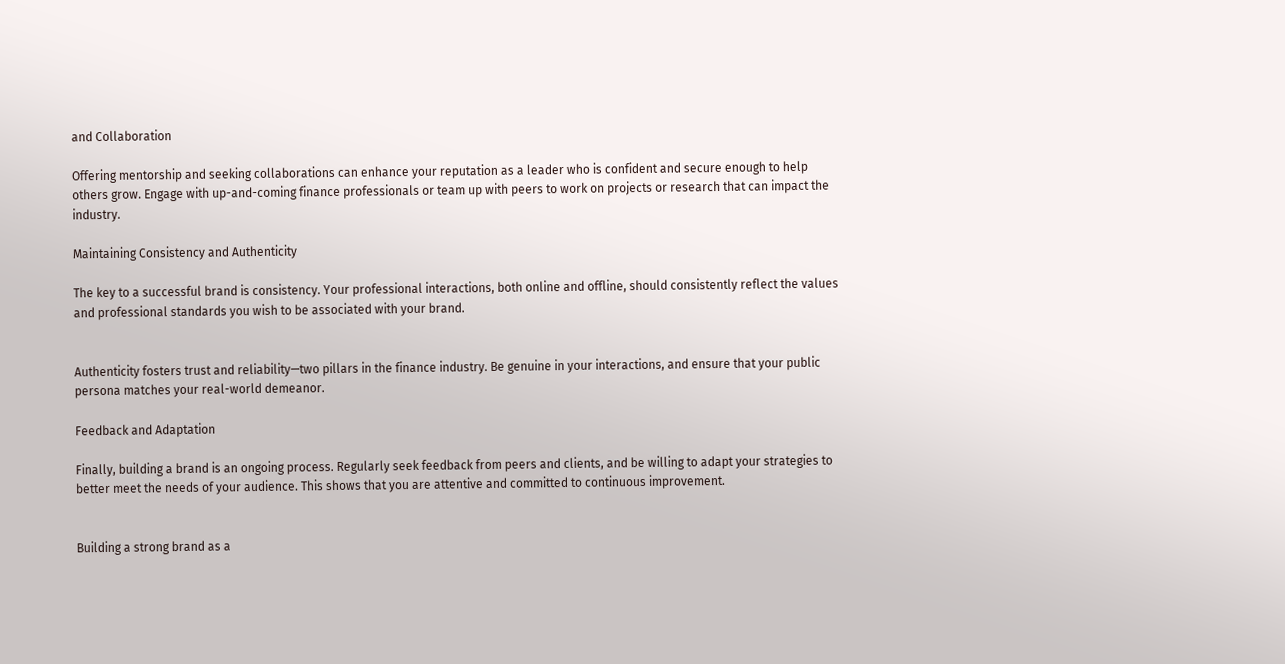and Collaboration

Offering mentorship and seeking collaborations can enhance your reputation as a leader who is confident and secure enough to help others grow. Engage with up-and-coming finance professionals or team up with peers to work on projects or research that can impact the industry.

Maintaining Consistency and Authenticity

The key to a successful brand is consistency. Your professional interactions, both online and offline, should consistently reflect the values and professional standards you wish to be associated with your brand.


Authenticity fosters trust and reliability—two pillars in the finance industry. Be genuine in your interactions, and ensure that your public persona matches your real-world demeanor.

Feedback and Adaptation

Finally, building a brand is an ongoing process. Regularly seek feedback from peers and clients, and be willing to adapt your strategies to better meet the needs of your audience. This shows that you are attentive and committed to continuous improvement.


Building a strong brand as a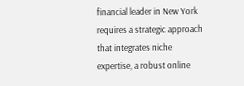financial leader in New York requires a strategic approach that integrates niche expertise, a robust online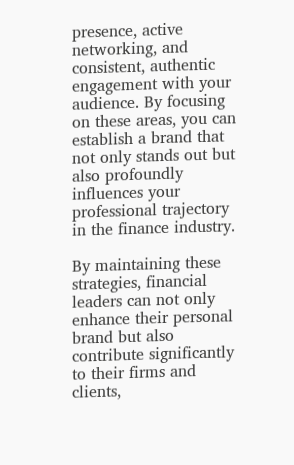presence, active networking, and consistent, authentic engagement with your audience. By focusing on these areas, you can establish a brand that not only stands out but also profoundly influences your professional trajectory in the finance industry.

By maintaining these strategies, financial leaders can not only enhance their personal brand but also contribute significantly to their firms and clients,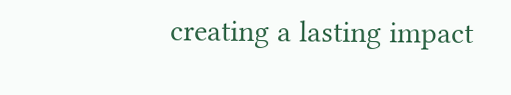creating a lasting impact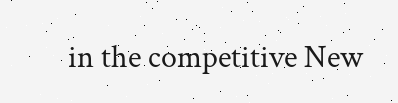in the competitive New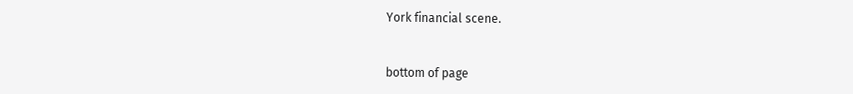York financial scene.


bottom of page